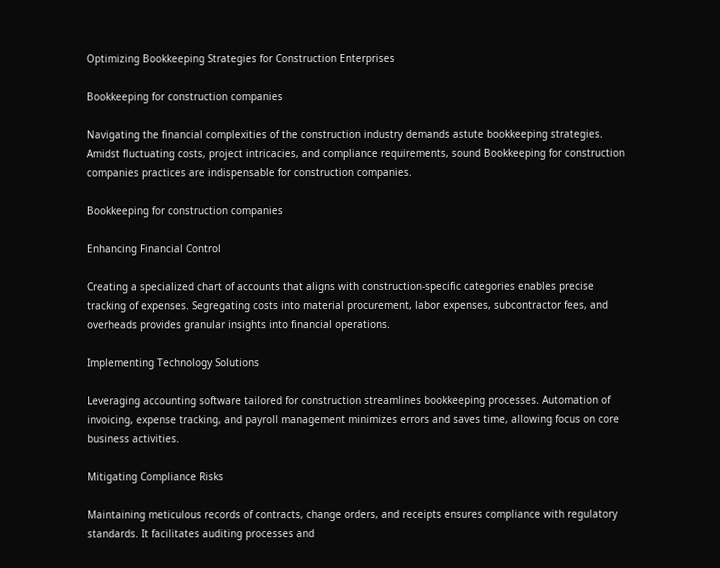Optimizing Bookkeeping Strategies for Construction Enterprises

Bookkeeping for construction companies

Navigating the financial complexities of the construction industry demands astute bookkeeping strategies. Amidst fluctuating costs, project intricacies, and compliance requirements, sound Bookkeeping for construction companies practices are indispensable for construction companies.

Bookkeeping for construction companies

Enhancing Financial Control

Creating a specialized chart of accounts that aligns with construction-specific categories enables precise tracking of expenses. Segregating costs into material procurement, labor expenses, subcontractor fees, and overheads provides granular insights into financial operations.

Implementing Technology Solutions

Leveraging accounting software tailored for construction streamlines bookkeeping processes. Automation of invoicing, expense tracking, and payroll management minimizes errors and saves time, allowing focus on core business activities.

Mitigating Compliance Risks

Maintaining meticulous records of contracts, change orders, and receipts ensures compliance with regulatory standards. It facilitates auditing processes and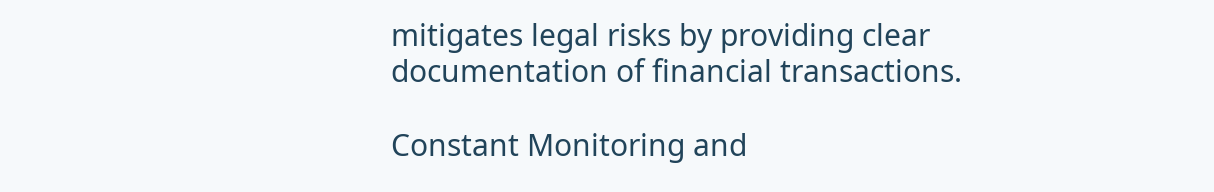mitigates legal risks by providing clear documentation of financial transactions.

Constant Monitoring and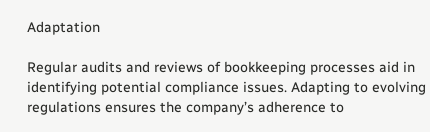Adaptation

Regular audits and reviews of bookkeeping processes aid in identifying potential compliance issues. Adapting to evolving regulations ensures the company’s adherence to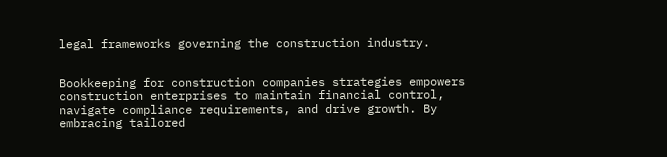legal frameworks governing the construction industry.


Bookkeeping for construction companies strategies empowers construction enterprises to maintain financial control, navigate compliance requirements, and drive growth. By embracing tailored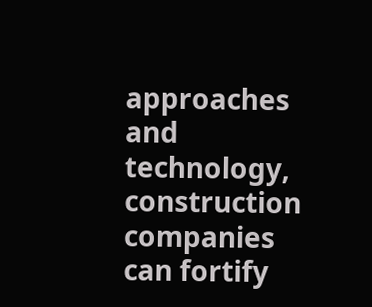approaches and technology, construction companies can fortify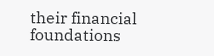their financial foundations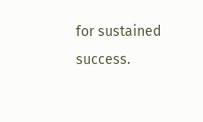for sustained success.